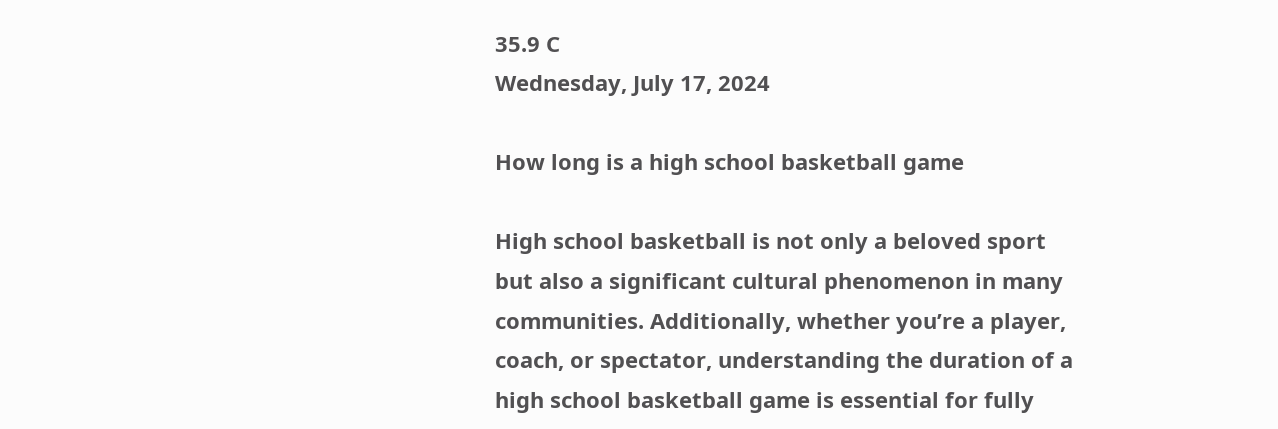35.9 C
Wednesday, July 17, 2024

How long is a high school basketball game

High school basketball is not only a beloved sport but also a significant cultural phenomenon in many communities. Additionally, whether you’re a player, coach, or spectator, understanding the duration of a high school basketball game is essential for fully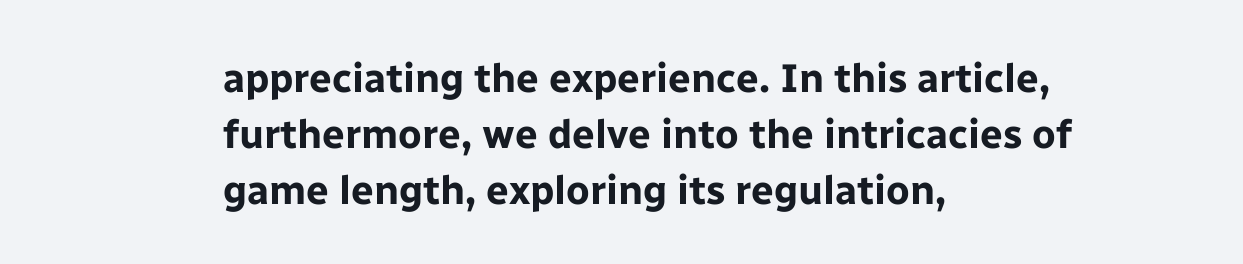appreciating the experience. In this article, furthermore, we delve into the intricacies of game length, exploring its regulation,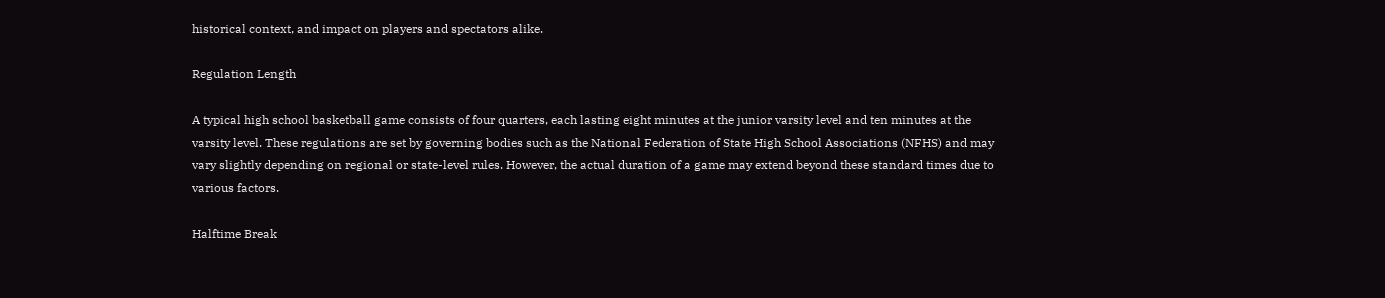historical context, and impact on players and spectators alike.

Regulation Length

A typical high school basketball game consists of four quarters, each lasting eight minutes at the junior varsity level and ten minutes at the varsity level. These regulations are set by governing bodies such as the National Federation of State High School Associations (NFHS) and may vary slightly depending on regional or state-level rules. However, the actual duration of a game may extend beyond these standard times due to various factors.

Halftime Break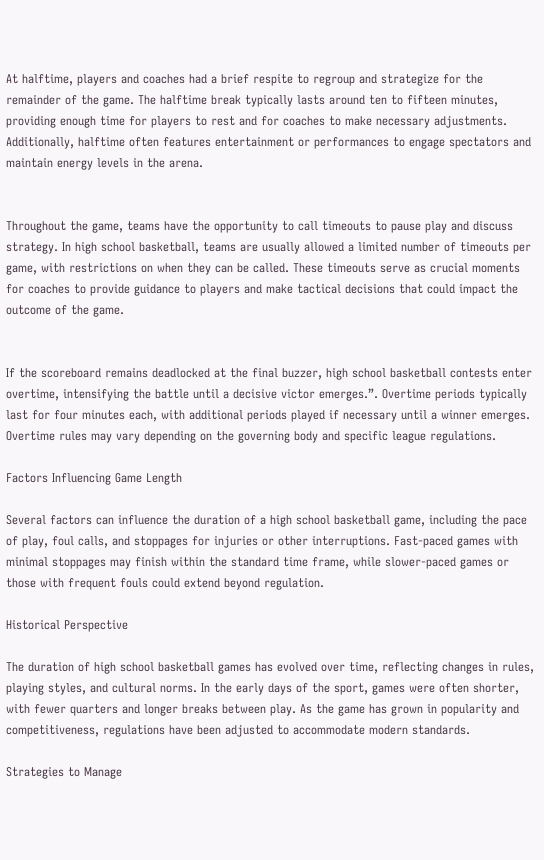At halftime, players and coaches had a brief respite to regroup and strategize for the remainder of the game. The halftime break typically lasts around ten to fifteen minutes, providing enough time for players to rest and for coaches to make necessary adjustments. Additionally, halftime often features entertainment or performances to engage spectators and maintain energy levels in the arena.


Throughout the game, teams have the opportunity to call timeouts to pause play and discuss strategy. In high school basketball, teams are usually allowed a limited number of timeouts per game, with restrictions on when they can be called. These timeouts serve as crucial moments for coaches to provide guidance to players and make tactical decisions that could impact the outcome of the game.


If the scoreboard remains deadlocked at the final buzzer, high school basketball contests enter overtime, intensifying the battle until a decisive victor emerges.”. Overtime periods typically last for four minutes each, with additional periods played if necessary until a winner emerges. Overtime rules may vary depending on the governing body and specific league regulations.

Factors Influencing Game Length

Several factors can influence the duration of a high school basketball game, including the pace of play, foul calls, and stoppages for injuries or other interruptions. Fast-paced games with minimal stoppages may finish within the standard time frame, while slower-paced games or those with frequent fouls could extend beyond regulation.

Historical Perspective

The duration of high school basketball games has evolved over time, reflecting changes in rules, playing styles, and cultural norms. In the early days of the sport, games were often shorter, with fewer quarters and longer breaks between play. As the game has grown in popularity and competitiveness, regulations have been adjusted to accommodate modern standards.

Strategies to Manage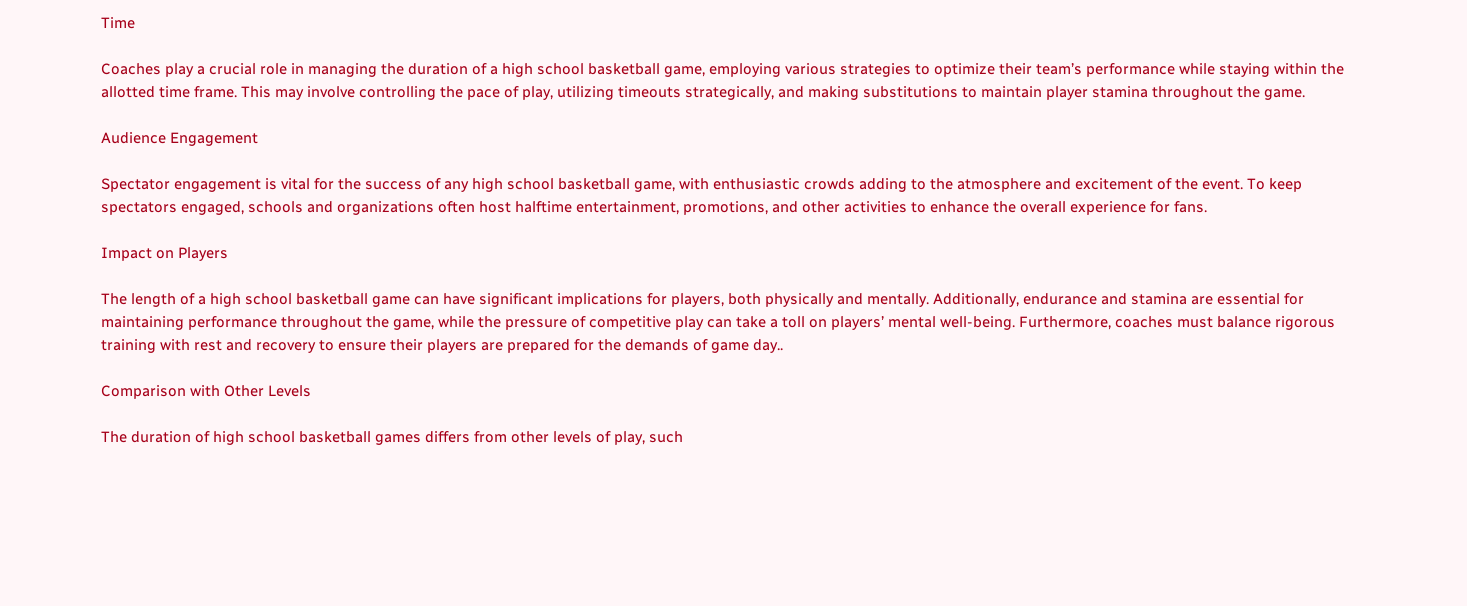Time

Coaches play a crucial role in managing the duration of a high school basketball game, employing various strategies to optimize their team’s performance while staying within the allotted time frame. This may involve controlling the pace of play, utilizing timeouts strategically, and making substitutions to maintain player stamina throughout the game.

Audience Engagement

Spectator engagement is vital for the success of any high school basketball game, with enthusiastic crowds adding to the atmosphere and excitement of the event. To keep spectators engaged, schools and organizations often host halftime entertainment, promotions, and other activities to enhance the overall experience for fans.

Impact on Players

The length of a high school basketball game can have significant implications for players, both physically and mentally. Additionally, endurance and stamina are essential for maintaining performance throughout the game, while the pressure of competitive play can take a toll on players’ mental well-being. Furthermore, coaches must balance rigorous training with rest and recovery to ensure their players are prepared for the demands of game day..

Comparison with Other Levels

The duration of high school basketball games differs from other levels of play, such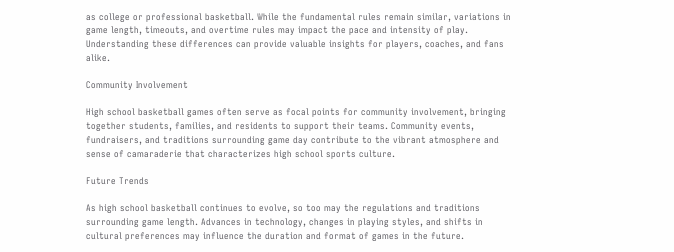as college or professional basketball. While the fundamental rules remain similar, variations in game length, timeouts, and overtime rules may impact the pace and intensity of play. Understanding these differences can provide valuable insights for players, coaches, and fans alike.

Community Involvement

High school basketball games often serve as focal points for community involvement, bringing together students, families, and residents to support their teams. Community events, fundraisers, and traditions surrounding game day contribute to the vibrant atmosphere and sense of camaraderie that characterizes high school sports culture.

Future Trends

As high school basketball continues to evolve, so too may the regulations and traditions surrounding game length. Advances in technology, changes in playing styles, and shifts in cultural preferences may influence the duration and format of games in the future.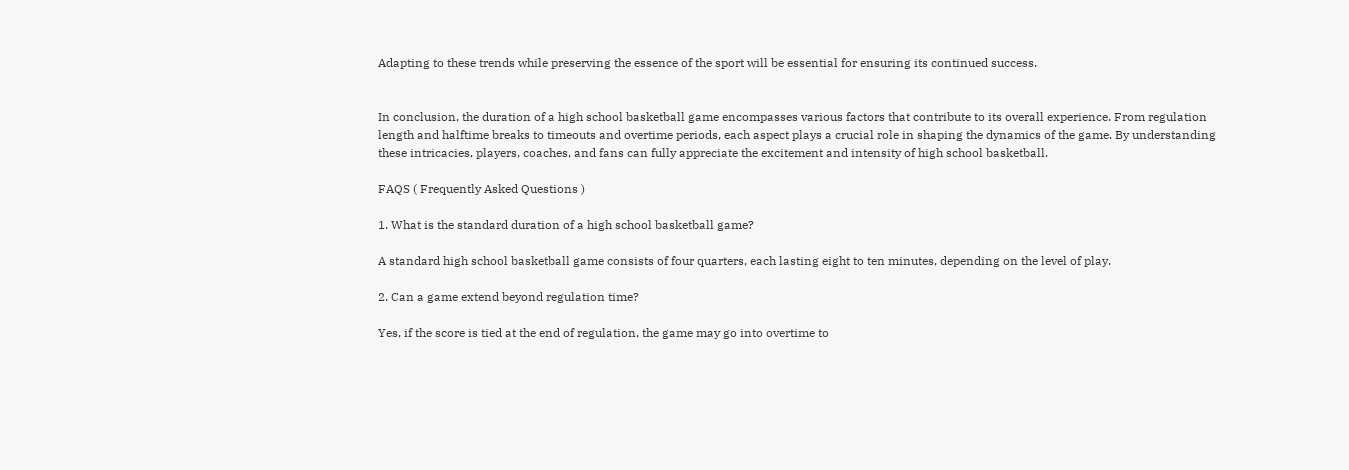Adapting to these trends while preserving the essence of the sport will be essential for ensuring its continued success.


In conclusion, the duration of a high school basketball game encompasses various factors that contribute to its overall experience. From regulation length and halftime breaks to timeouts and overtime periods, each aspect plays a crucial role in shaping the dynamics of the game. By understanding these intricacies, players, coaches, and fans can fully appreciate the excitement and intensity of high school basketball.

FAQS ( Frequently Asked Questions )

1. What is the standard duration of a high school basketball game?

A standard high school basketball game consists of four quarters, each lasting eight to ten minutes, depending on the level of play.

2. Can a game extend beyond regulation time?

Yes, if the score is tied at the end of regulation, the game may go into overtime to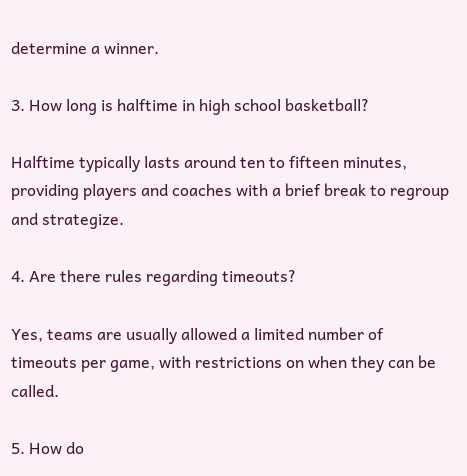determine a winner.

3. How long is halftime in high school basketball?

Halftime typically lasts around ten to fifteen minutes, providing players and coaches with a brief break to regroup and strategize.

4. Are there rules regarding timeouts?

Yes, teams are usually allowed a limited number of timeouts per game, with restrictions on when they can be called.

5. How do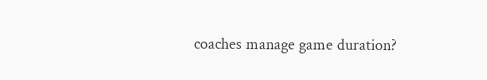coaches manage game duration?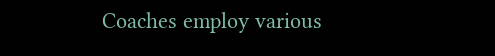Coaches employ various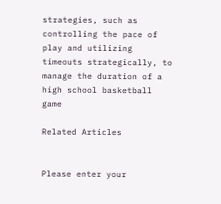strategies, such as controlling the pace of play and utilizing timeouts strategically, to manage the duration of a high school basketball game

Related Articles


Please enter your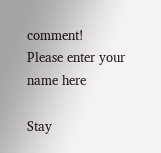comment!
Please enter your name here

Stay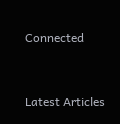Connected


Latest Articles